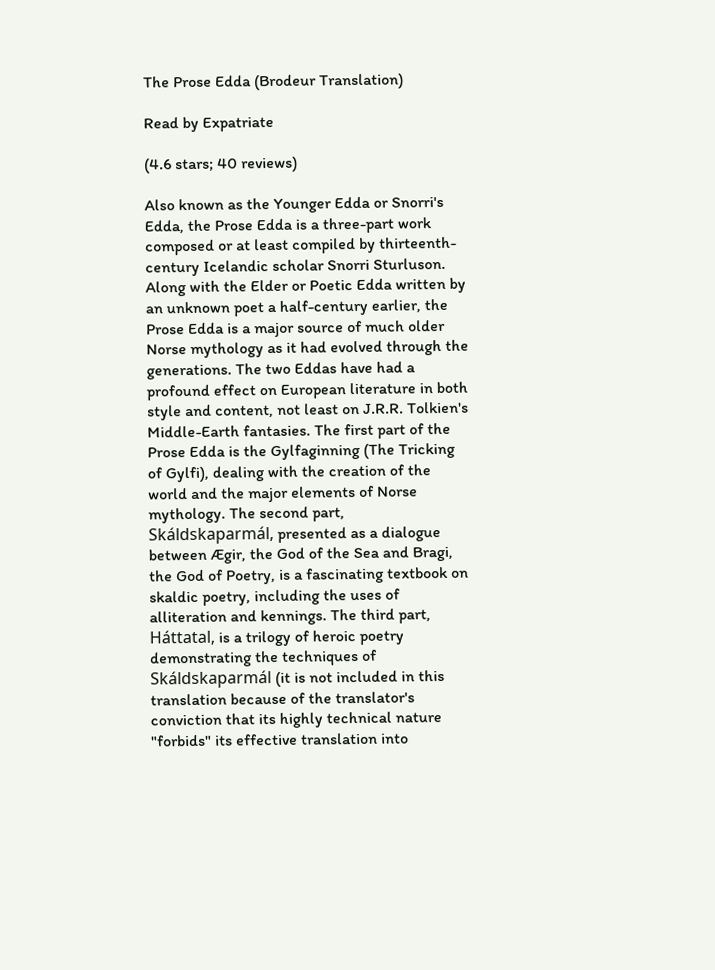The Prose Edda (Brodeur Translation)

Read by Expatriate

(4.6 stars; 40 reviews)

Also known as the Younger Edda or Snorri's Edda, the Prose Edda is a three-part work composed or at least compiled by thirteenth-century Icelandic scholar Snorri Sturluson. Along with the Elder or Poetic Edda written by an unknown poet a half-century earlier, the Prose Edda is a major source of much older Norse mythology as it had evolved through the generations. The two Eddas have had a profound effect on European literature in both style and content, not least on J.R.R. Tolkien's Middle-Earth fantasies. The first part of the Prose Edda is the Gylfaginning (The Tricking of Gylfi), dealing with the creation of the world and the major elements of Norse mythology. The second part, Skáldskaparmál, presented as a dialogue between Ægir, the God of the Sea and Bragi, the God of Poetry, is a fascinating textbook on skaldic poetry, including the uses of alliteration and kennings. The third part, Háttatal, is a trilogy of heroic poetry demonstrating the techniques of Skáldskaparmál (it is not included in this translation because of the translator's conviction that its highly technical nature "forbids" its effective translation into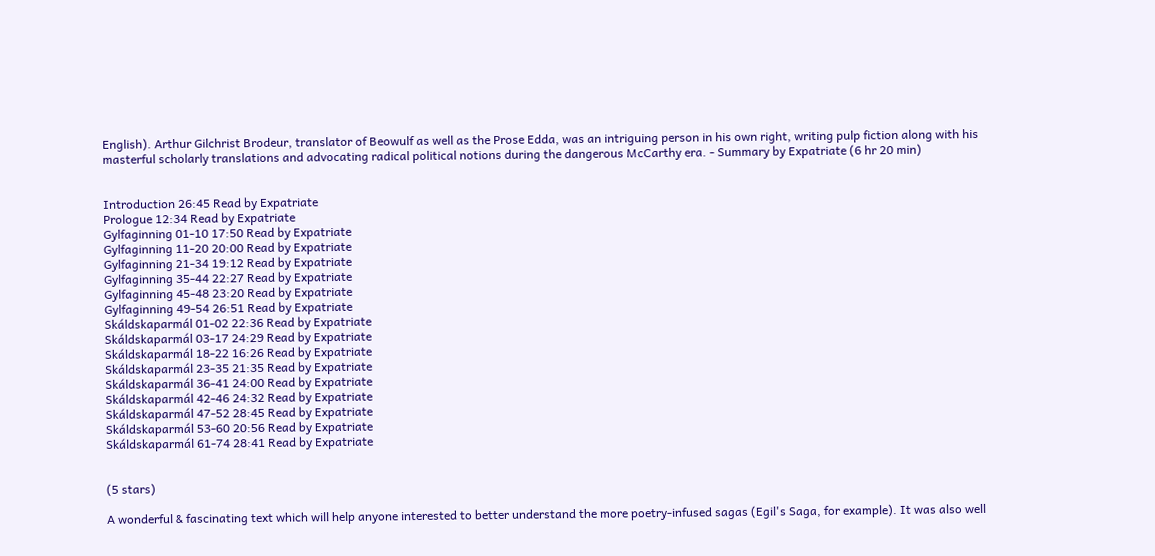English). Arthur Gilchrist Brodeur, translator of Beowulf as well as the Prose Edda, was an intriguing person in his own right, writing pulp fiction along with his masterful scholarly translations and advocating radical political notions during the dangerous McCarthy era. - Summary by Expatriate (6 hr 20 min)


Introduction 26:45 Read by Expatriate
Prologue 12:34 Read by Expatriate
Gylfaginning 01-10 17:50 Read by Expatriate
Gylfaginning 11-20 20:00 Read by Expatriate
Gylfaginning 21-34 19:12 Read by Expatriate
Gylfaginning 35-44 22:27 Read by Expatriate
Gylfaginning 45-48 23:20 Read by Expatriate
Gylfaginning 49-54 26:51 Read by Expatriate
Skáldskaparmál 01-02 22:36 Read by Expatriate
Skáldskaparmál 03-17 24:29 Read by Expatriate
Skáldskaparmál 18-22 16:26 Read by Expatriate
Skáldskaparmál 23-35 21:35 Read by Expatriate
Skáldskaparmál 36-41 24:00 Read by Expatriate
Skáldskaparmál 42-46 24:32 Read by Expatriate
Skáldskaparmál 47-52 28:45 Read by Expatriate
Skáldskaparmál 53-60 20:56 Read by Expatriate
Skáldskaparmál 61-74 28:41 Read by Expatriate


(5 stars)

A wonderful & fascinating text which will help anyone interested to better understand the more poetry-infused sagas (Egil's Saga, for example). It was also well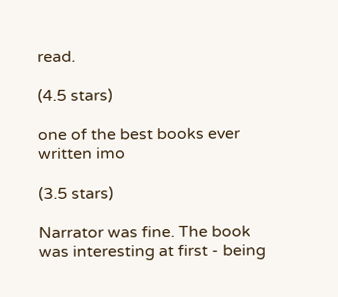read.

(4.5 stars)

one of the best books ever written imo

(3.5 stars)

Narrator was fine. The book was interesting at first - being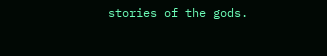stories of the gods.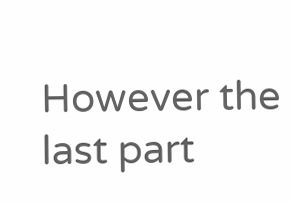However the last part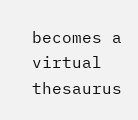becomes a virtual thesaurus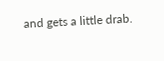and gets a little drab.